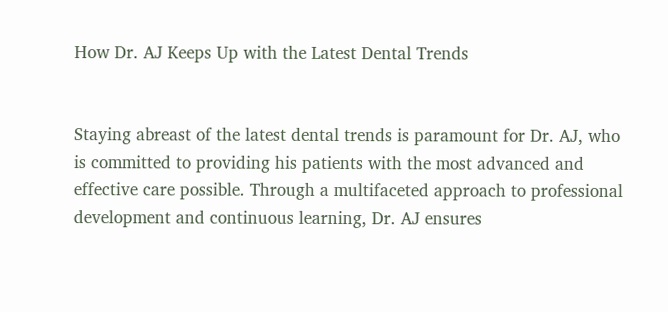How Dr. AJ Keeps Up with the Latest Dental Trends


Staying abreast of the latest dental trends is paramount for Dr. AJ, who is committed to providing his patients with the most advanced and effective care possible. Through a multifaceted approach to professional development and continuous learning, Dr. AJ ensures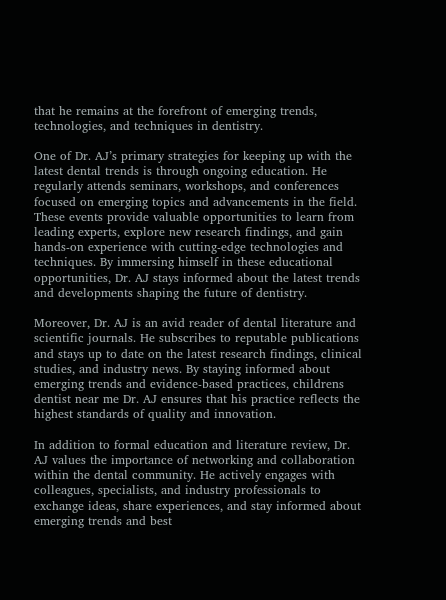that he remains at the forefront of emerging trends, technologies, and techniques in dentistry.

One of Dr. AJ’s primary strategies for keeping up with the latest dental trends is through ongoing education. He regularly attends seminars, workshops, and conferences focused on emerging topics and advancements in the field. These events provide valuable opportunities to learn from leading experts, explore new research findings, and gain hands-on experience with cutting-edge technologies and techniques. By immersing himself in these educational opportunities, Dr. AJ stays informed about the latest trends and developments shaping the future of dentistry.

Moreover, Dr. AJ is an avid reader of dental literature and scientific journals. He subscribes to reputable publications and stays up to date on the latest research findings, clinical studies, and industry news. By staying informed about emerging trends and evidence-based practices, childrens dentist near me Dr. AJ ensures that his practice reflects the highest standards of quality and innovation.

In addition to formal education and literature review, Dr. AJ values the importance of networking and collaboration within the dental community. He actively engages with colleagues, specialists, and industry professionals to exchange ideas, share experiences, and stay informed about emerging trends and best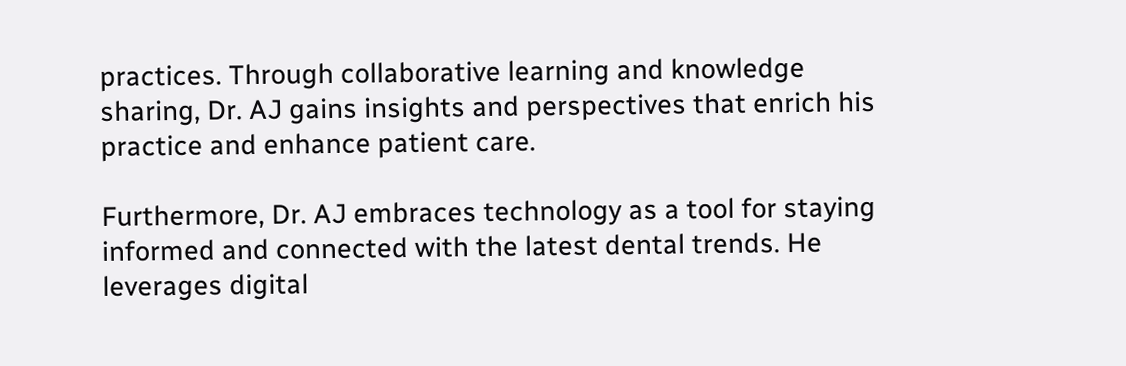practices. Through collaborative learning and knowledge sharing, Dr. AJ gains insights and perspectives that enrich his practice and enhance patient care.

Furthermore, Dr. AJ embraces technology as a tool for staying informed and connected with the latest dental trends. He leverages digital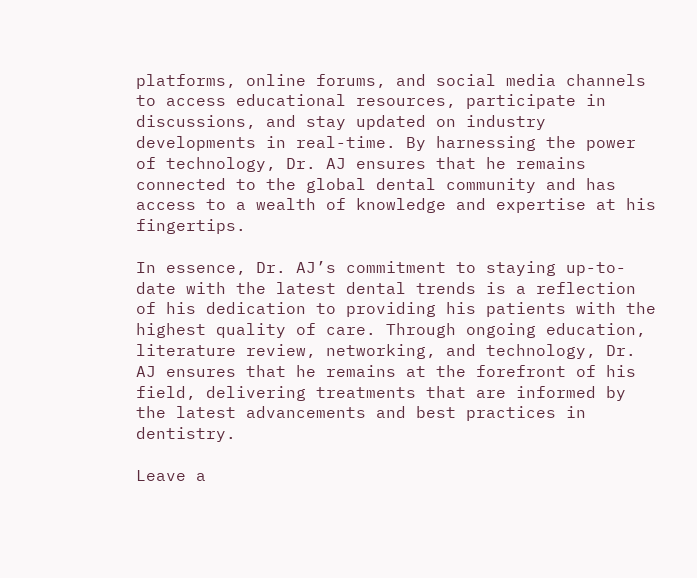platforms, online forums, and social media channels to access educational resources, participate in discussions, and stay updated on industry developments in real-time. By harnessing the power of technology, Dr. AJ ensures that he remains connected to the global dental community and has access to a wealth of knowledge and expertise at his fingertips.

In essence, Dr. AJ’s commitment to staying up-to-date with the latest dental trends is a reflection of his dedication to providing his patients with the highest quality of care. Through ongoing education, literature review, networking, and technology, Dr. AJ ensures that he remains at the forefront of his field, delivering treatments that are informed by the latest advancements and best practices in dentistry.

Leave a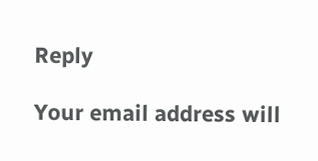Reply

Your email address will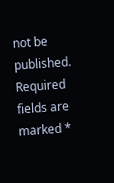not be published. Required fields are marked *